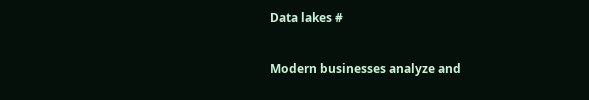Data lakes #

Modern businesses analyze and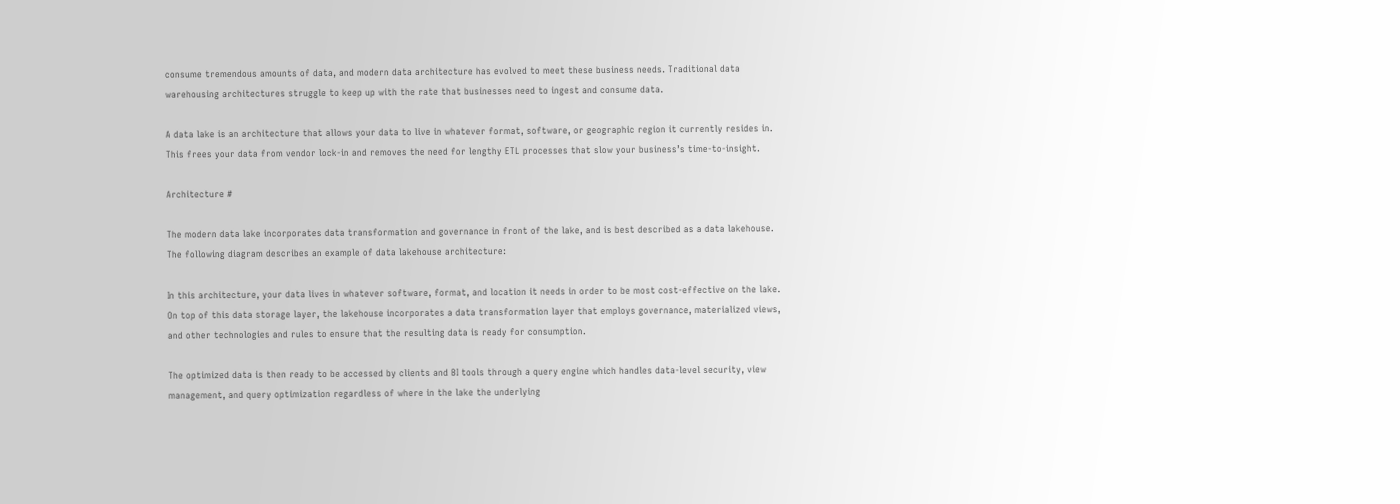consume tremendous amounts of data, and modern data architecture has evolved to meet these business needs. Traditional data warehousing architectures struggle to keep up with the rate that businesses need to ingest and consume data.

A data lake is an architecture that allows your data to live in whatever format, software, or geographic region it currently resides in. This frees your data from vendor lock-in and removes the need for lengthy ETL processes that slow your business’s time-to-insight.

Architecture #

The modern data lake incorporates data transformation and governance in front of the lake, and is best described as a data lakehouse. The following diagram describes an example of data lakehouse architecture:

In this architecture, your data lives in whatever software, format, and location it needs in order to be most cost-effective on the lake. On top of this data storage layer, the lakehouse incorporates a data transformation layer that employs governance, materialized views, and other technologies and rules to ensure that the resulting data is ready for consumption.

The optimized data is then ready to be accessed by clients and BI tools through a query engine which handles data-level security, view management, and query optimization regardless of where in the lake the underlying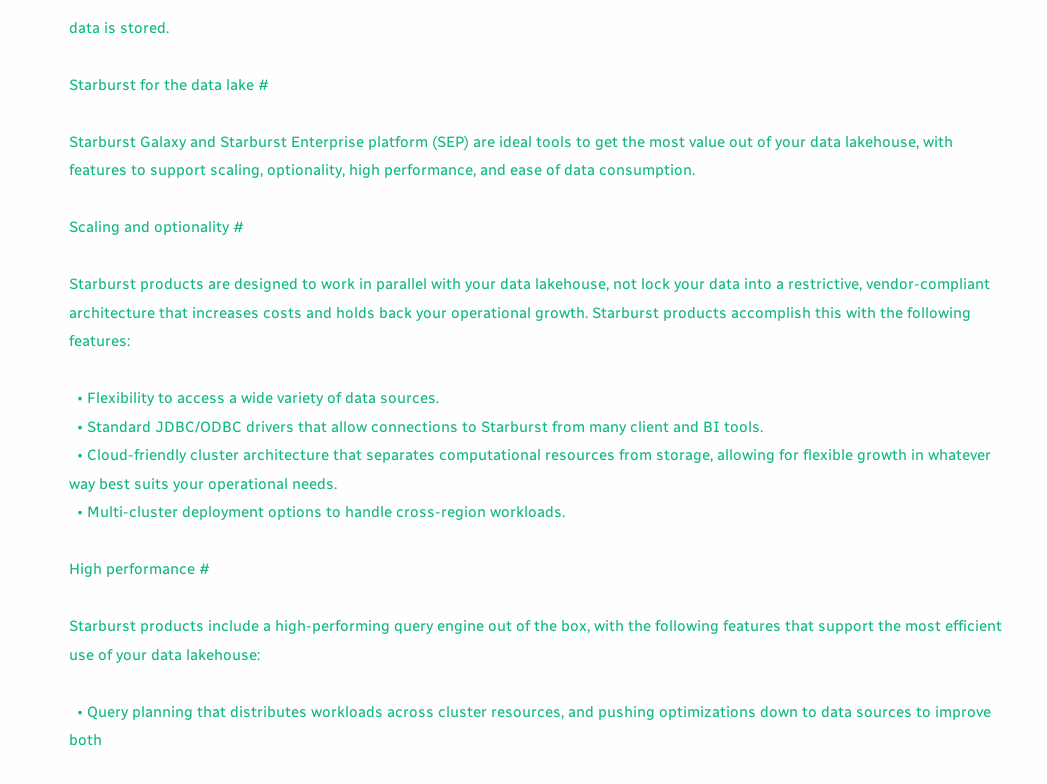data is stored.

Starburst for the data lake #

Starburst Galaxy and Starburst Enterprise platform (SEP) are ideal tools to get the most value out of your data lakehouse, with features to support scaling, optionality, high performance, and ease of data consumption.

Scaling and optionality #

Starburst products are designed to work in parallel with your data lakehouse, not lock your data into a restrictive, vendor-compliant architecture that increases costs and holds back your operational growth. Starburst products accomplish this with the following features:

  • Flexibility to access a wide variety of data sources.
  • Standard JDBC/ODBC drivers that allow connections to Starburst from many client and BI tools.
  • Cloud-friendly cluster architecture that separates computational resources from storage, allowing for flexible growth in whatever way best suits your operational needs.
  • Multi-cluster deployment options to handle cross-region workloads.

High performance #

Starburst products include a high-performing query engine out of the box, with the following features that support the most efficient use of your data lakehouse:

  • Query planning that distributes workloads across cluster resources, and pushing optimizations down to data sources to improve both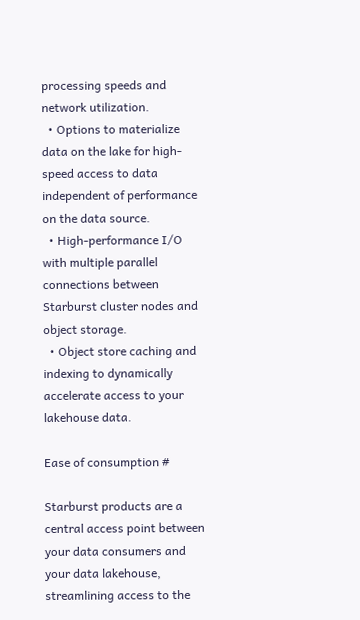processing speeds and network utilization.
  • Options to materialize data on the lake for high-speed access to data independent of performance on the data source.
  • High-performance I/O with multiple parallel connections between Starburst cluster nodes and object storage.
  • Object store caching and indexing to dynamically accelerate access to your lakehouse data.

Ease of consumption #

Starburst products are a central access point between your data consumers and your data lakehouse, streamlining access to the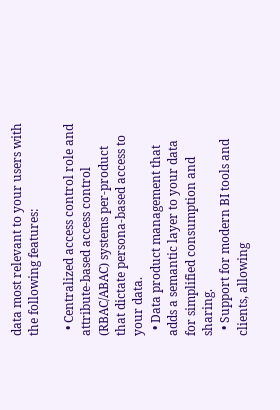data most relevant to your users with the following features:

  • Centralized access control role and attribute-based access control (RBAC/ABAC) systems per-product that dictate persona-based access to your data.
  • Data product management that adds a semantic layer to your data for simplified consumption and sharing.
  • Support for modern BI tools and clients, allowing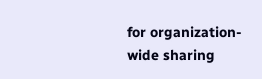for organization-wide sharing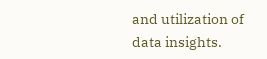and utilization of data insights.